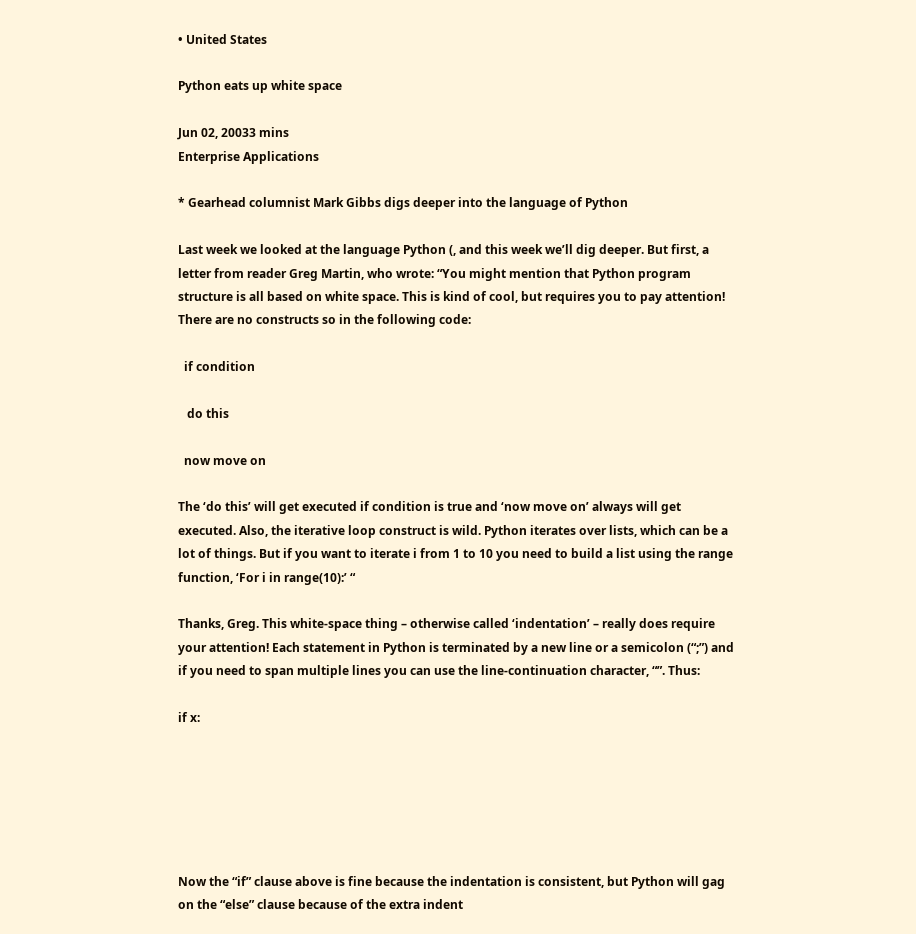• United States

Python eats up white space

Jun 02, 20033 mins
Enterprise Applications

* Gearhead columnist Mark Gibbs digs deeper into the language of Python

Last week we looked at the language Python (, and this week we’ll dig deeper. But first, a letter from reader Greg Martin, who wrote: “You might mention that Python program structure is all based on white space. This is kind of cool, but requires you to pay attention! There are no constructs so in the following code:

  if condition

   do this

  now move on

The ‘do this’ will get executed if condition is true and ‘now move on’ always will get executed. Also, the iterative loop construct is wild. Python iterates over lists, which can be a lot of things. But if you want to iterate i from 1 to 10 you need to build a list using the range function, ‘For i in range(10):’ “

Thanks, Greg. This white-space thing – otherwise called ‘indentation’ – really does require your attention! Each statement in Python is terminated by a new line or a semicolon (“;”) and if you need to span multiple lines you can use the line-continuation character, “”. Thus:

if x:






Now the “if” clause above is fine because the indentation is consistent, but Python will gag on the “else” clause because of the extra indent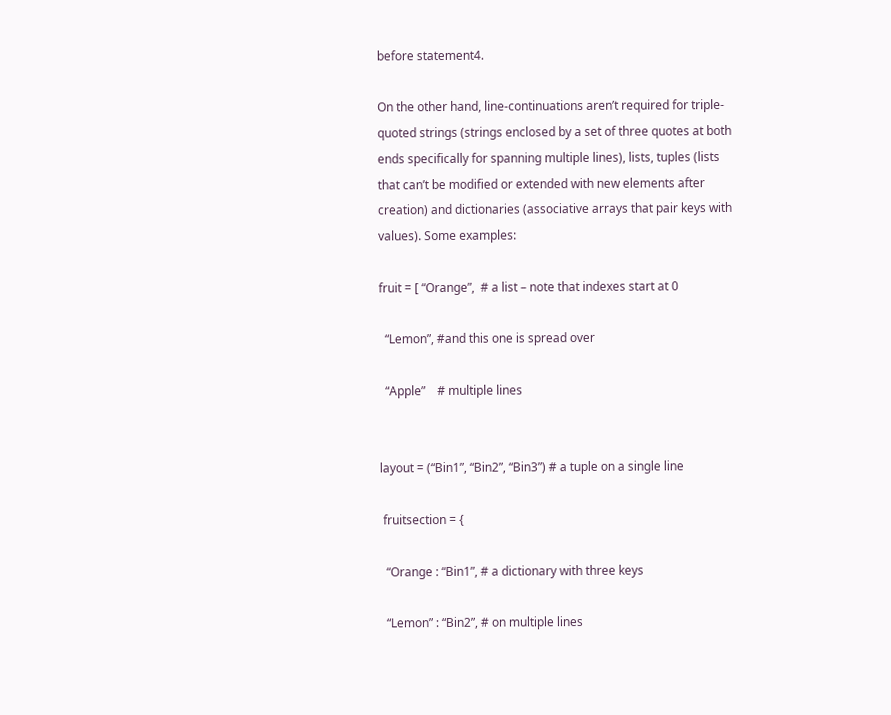before statement4.

On the other hand, line-continuations aren’t required for triple-quoted strings (strings enclosed by a set of three quotes at both ends specifically for spanning multiple lines), lists, tuples (lists that can’t be modified or extended with new elements after creation) and dictionaries (associative arrays that pair keys with values). Some examples:

fruit = [ “Orange”,  # a list – note that indexes start at 0

  “Lemon”, #and this one is spread over

  “Apple”    # multiple lines


layout = (“Bin1”, “Bin2”, “Bin3”) # a tuple on a single line

 fruitsection = {

  “Orange : “Bin1”, # a dictionary with three keys

  “Lemon” : “Bin2”, # on multiple lines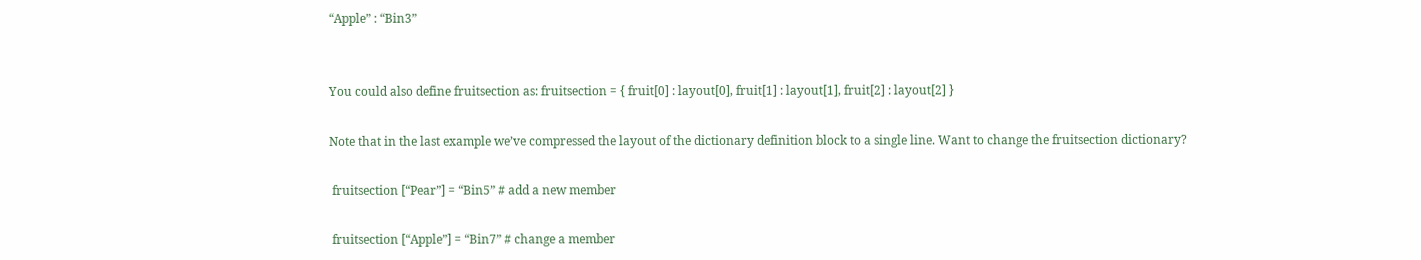“Apple” : “Bin3”


You could also define fruitsection as: fruitsection = { fruit[0] : layout[0], fruit[1] : layout[1], fruit[2] : layout[2] }

Note that in the last example we’ve compressed the layout of the dictionary definition block to a single line. Want to change the fruitsection dictionary?

 fruitsection [“Pear”] = “Bin5” # add a new member

 fruitsection [“Apple”] = “Bin7” # change a member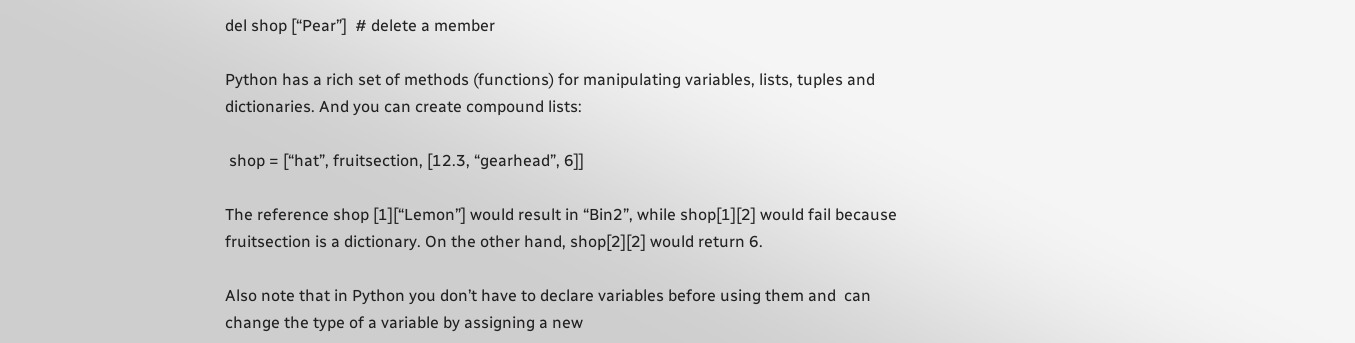del shop [“Pear”]  # delete a member

Python has a rich set of methods (functions) for manipulating variables, lists, tuples and dictionaries. And you can create compound lists:

 shop = [“hat”, fruitsection, [12.3, “gearhead”, 6]]

The reference shop [1][“Lemon”] would result in “Bin2”, while shop[1][2] would fail because fruitsection is a dictionary. On the other hand, shop[2][2] would return 6.

Also note that in Python you don’t have to declare variables before using them and  can change the type of a variable by assigning a new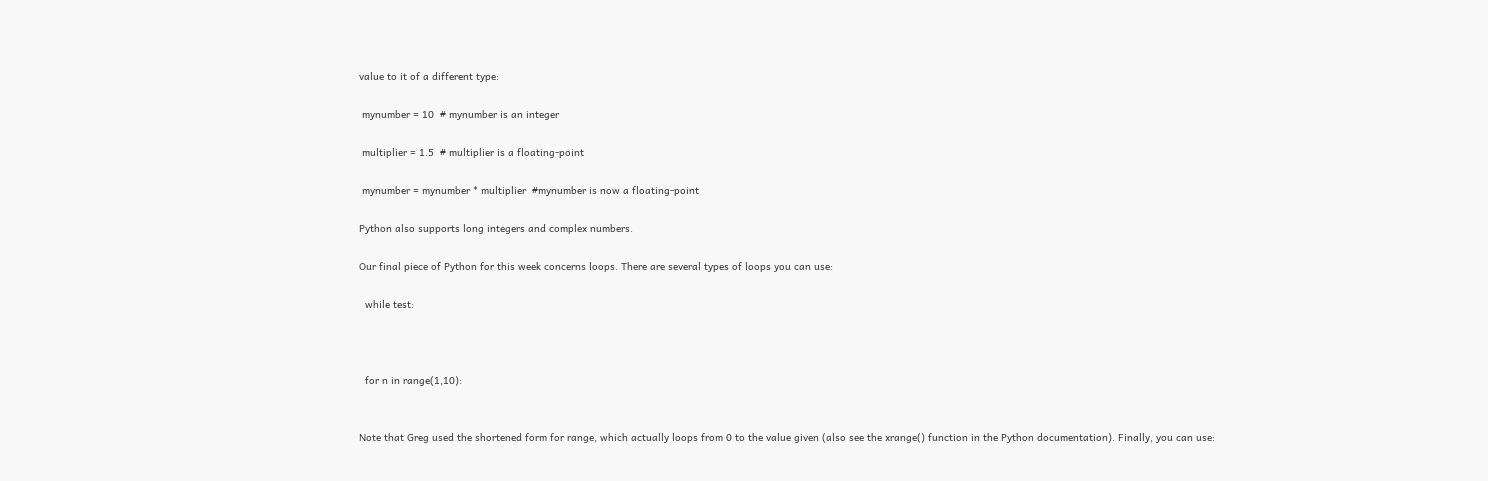value to it of a different type:

 mynumber = 10  # mynumber is an integer

 multiplier = 1.5  # multiplier is a floating-point

 mynumber = mynumber * multiplier  #mynumber is now a floating-point

Python also supports long integers and complex numbers.

Our final piece of Python for this week concerns loops. There are several types of loops you can use:

  while test:



  for n in range(1,10):


Note that Greg used the shortened form for range, which actually loops from 0 to the value given (also see the xrange() function in the Python documentation). Finally, you can use: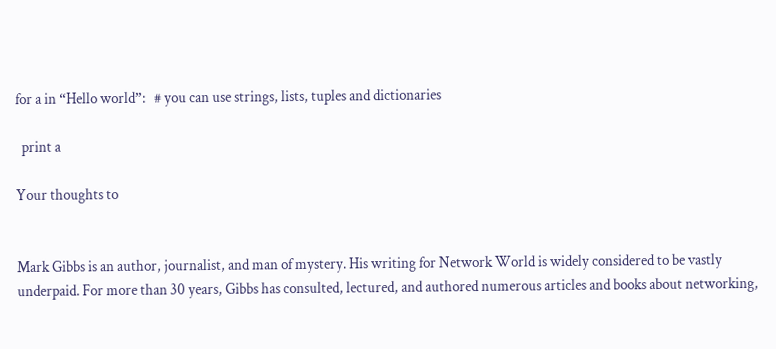for a in “Hello world”:   # you can use strings, lists, tuples and dictionaries

  print a

Your thoughts to


Mark Gibbs is an author, journalist, and man of mystery. His writing for Network World is widely considered to be vastly underpaid. For more than 30 years, Gibbs has consulted, lectured, and authored numerous articles and books about networking,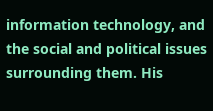information technology, and the social and political issues surrounding them. His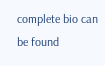complete bio can be found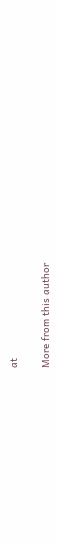at

More from this author